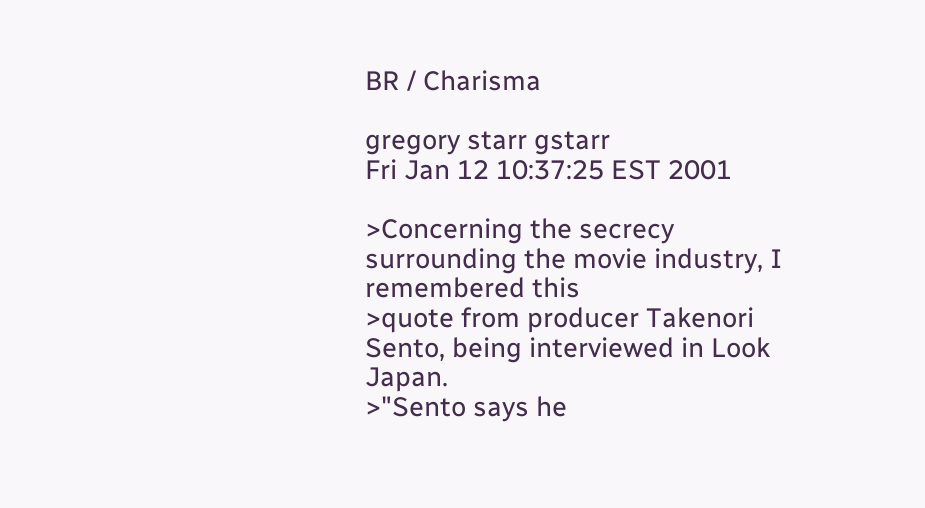BR / Charisma

gregory starr gstarr
Fri Jan 12 10:37:25 EST 2001

>Concerning the secrecy surrounding the movie industry, I remembered this
>quote from producer Takenori Sento, being interviewed in Look Japan.
>"Sento says he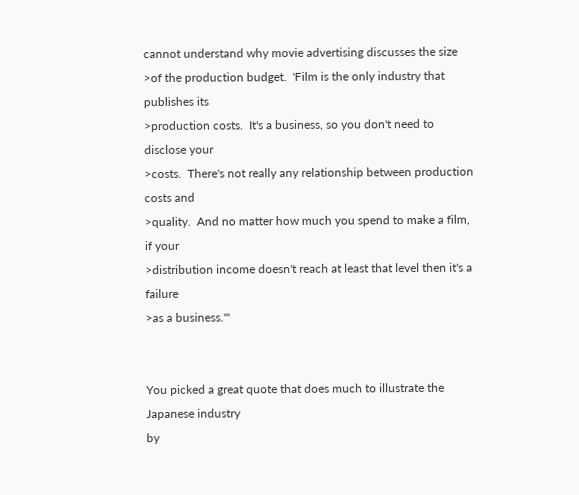cannot understand why movie advertising discusses the size
>of the production budget.  'Film is the only industry that publishes its
>production costs.  It's a business, so you don't need to disclose your
>costs.  There's not really any relationship between production costs and
>quality.  And no matter how much you spend to make a film, if your
>distribution income doesn't reach at least that level then it's a failure
>as a business.'"


You picked a great quote that does much to illustrate the Japanese industry
by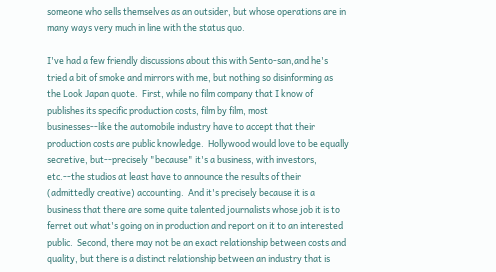someone who sells themselves as an outsider, but whose operations are in
many ways very much in line with the status quo.

I've had a few friendly discussions about this with Sento-san,and he's
tried a bit of smoke and mirrors with me, but nothing so disinforming as
the Look Japan quote.  First, while no film company that I know of
publishes its specific production costs, film by film, most
businesses--like the automobile industry have to accept that their
production costs are public knowledge.  Hollywood would love to be equally
secretive, but--precisely "because" it's a business, with investors,
etc.--the studios at least have to announce the results of their
(admittedly creative) accounting.  And it's precisely because it is a
business that there are some quite talented journalists whose job it is to
ferret out what's going on in production and report on it to an interested
public.  Second, there may not be an exact relationship between costs and
quality, but there is a distinct relationship between an industry that is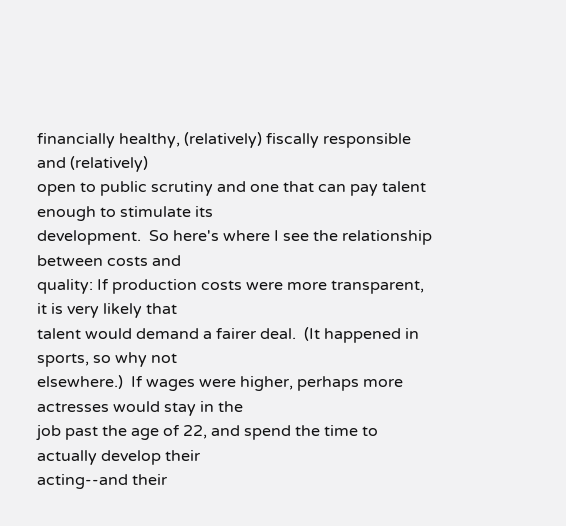financially healthy, (relatively) fiscally responsible and (relatively)
open to public scrutiny and one that can pay talent enough to stimulate its
development.  So here's where I see the relationship between costs and
quality: If production costs were more transparent, it is very likely that
talent would demand a fairer deal.  (It happened in sports, so why not
elsewhere.)  If wages were higher, perhaps more actresses would stay in the
job past the age of 22, and spend the time to actually develop their
acting--and their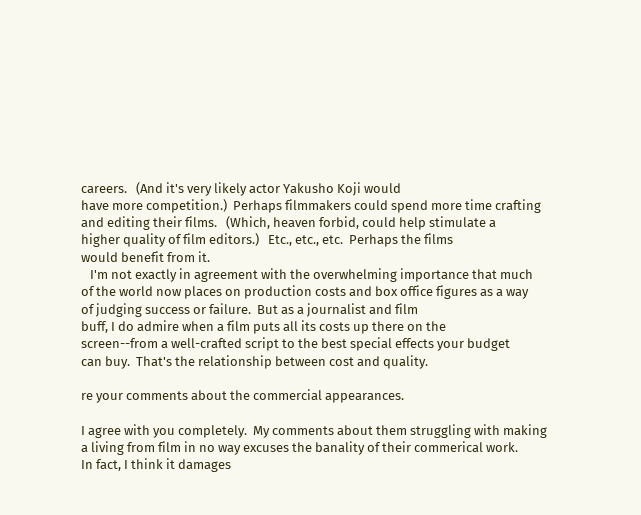careers.   (And it's very likely actor Yakusho Koji would
have more competition.)  Perhaps filmmakers could spend more time crafting
and editing their films.   (Which, heaven forbid, could help stimulate a
higher quality of film editors.)   Etc., etc., etc.  Perhaps the films
would benefit from it.
   I'm not exactly in agreement with the overwhelming importance that much
of the world now places on production costs and box office figures as a way
of judging success or failure.  But as a journalist and film
buff, I do admire when a film puts all its costs up there on the
screen--from a well-crafted script to the best special effects your budget
can buy.  That's the relationship between cost and quality.

re your comments about the commercial appearances.

I agree with you completely.  My comments about them struggling with making
a living from film in no way excuses the banality of their commerical work.
In fact, I think it damages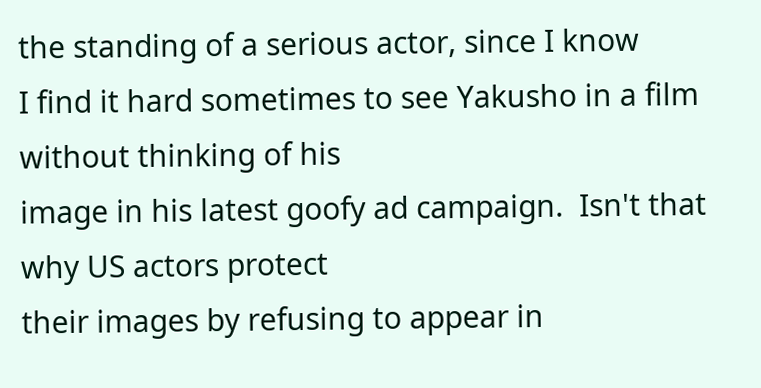the standing of a serious actor, since I know
I find it hard sometimes to see Yakusho in a film without thinking of his
image in his latest goofy ad campaign.  Isn't that why US actors protect
their images by refusing to appear in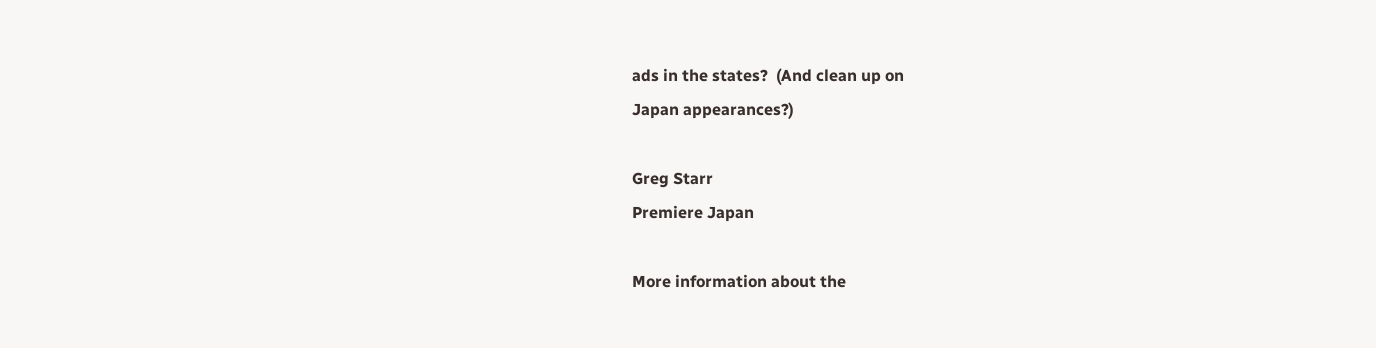ads in the states?  (And clean up on
Japan appearances?)

Greg Starr
Premiere Japan

More information about the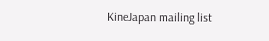KineJapan mailing list